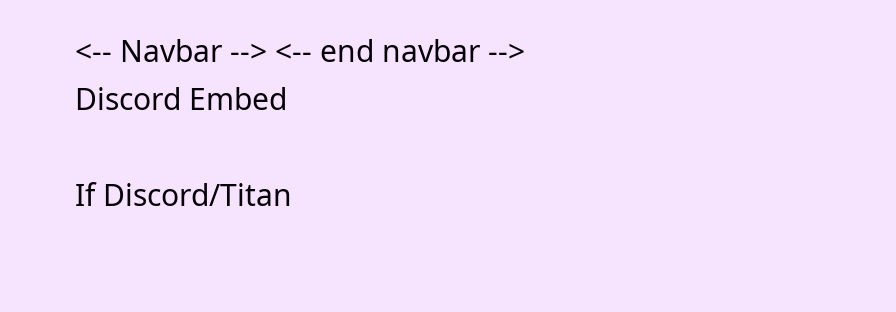<-- Navbar --> <-- end navbar -->
Discord Embed

If Discord/Titan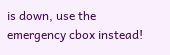is down, use the emergency cbox instead!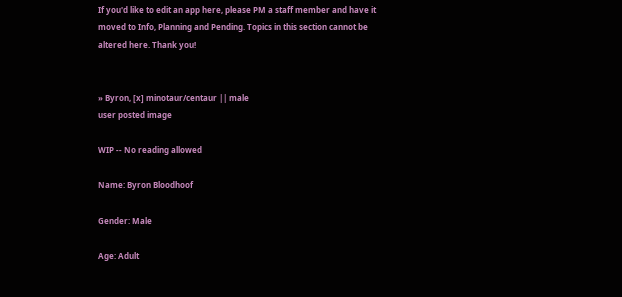If you'd like to edit an app here, please PM a staff member and have it moved to Info, Planning and Pending. Topics in this section cannot be altered here. Thank you!


» Byron, [x] minotaur/centaur || male
user posted image

WIP -- No reading allowed

Name: Byron Bloodhoof

Gender: Male

Age: Adult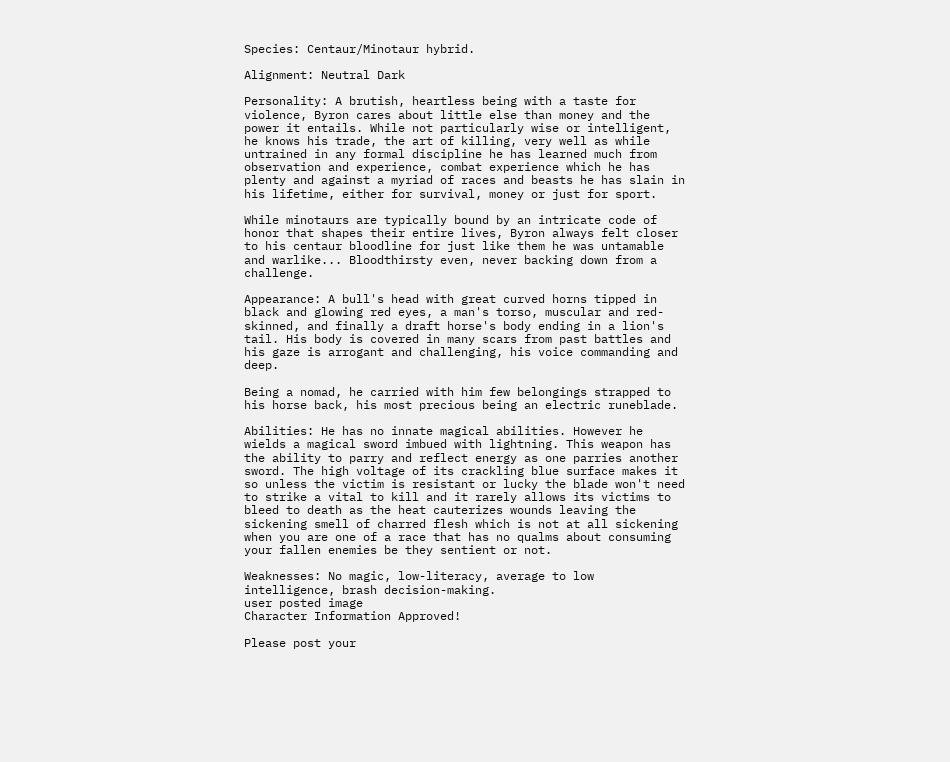Species: Centaur/Minotaur hybrid.

Alignment: Neutral Dark

Personality: A brutish, heartless being with a taste for violence, Byron cares about little else than money and the power it entails. While not particularly wise or intelligent, he knows his trade, the art of killing, very well as while untrained in any formal discipline he has learned much from observation and experience, combat experience which he has plenty and against a myriad of races and beasts he has slain in his lifetime, either for survival, money or just for sport.

While minotaurs are typically bound by an intricate code of honor that shapes their entire lives, Byron always felt closer to his centaur bloodline for just like them he was untamable and warlike... Bloodthirsty even, never backing down from a challenge.

Appearance: A bull's head with great curved horns tipped in black and glowing red eyes, a man's torso, muscular and red-skinned, and finally a draft horse's body ending in a lion's tail. His body is covered in many scars from past battles and his gaze is arrogant and challenging, his voice commanding and deep.

Being a nomad, he carried with him few belongings strapped to his horse back, his most precious being an electric runeblade.

Abilities: He has no innate magical abilities. However he wields a magical sword imbued with lightning. This weapon has the ability to parry and reflect energy as one parries another sword. The high voltage of its crackling blue surface makes it so unless the victim is resistant or lucky the blade won't need to strike a vital to kill and it rarely allows its victims to bleed to death as the heat cauterizes wounds leaving the sickening smell of charred flesh which is not at all sickening when you are one of a race that has no qualms about consuming your fallen enemies be they sentient or not.

Weaknesses: No magic, low-literacy, average to low intelligence, brash decision-making.
user posted image
Character Information Approved!

Please post your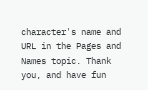character's name and URL in the Pages and Names topic. Thank you, and have fun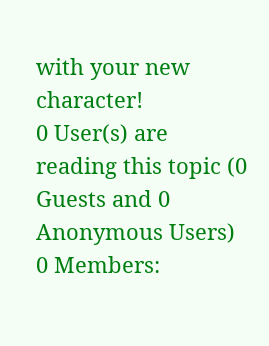with your new character!
0 User(s) are reading this topic (0 Guests and 0 Anonymous Users)
0 Members: